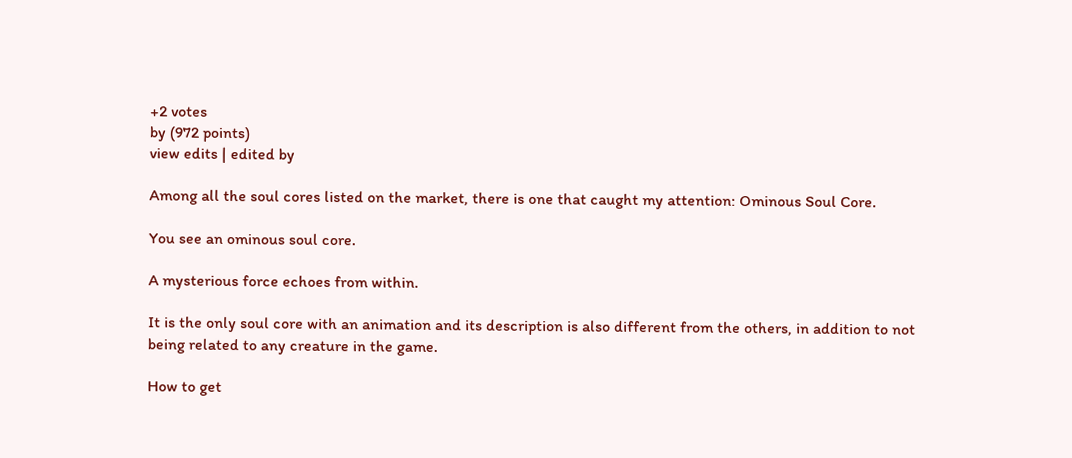+2 votes
by (972 points)
view edits | edited by

Among all the soul cores listed on the market, there is one that caught my attention: Ominous Soul Core.

You see an ominous soul core.

A mysterious force echoes from within.

It is the only soul core with an animation and its description is also different from the others, in addition to not being related to any creature in the game.

How to get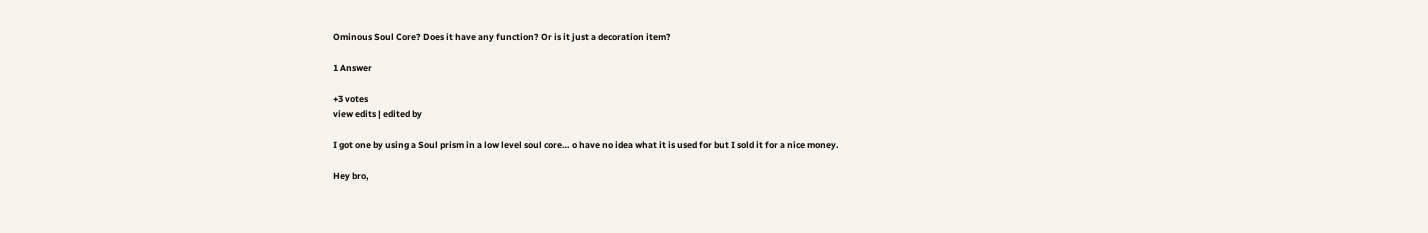Ominous Soul Core? Does it have any function? Or is it just a decoration item?

1 Answer

+3 votes
view edits | edited by

I got one by using a Soul prism in a low level soul core… o have no idea what it is used for but I sold it for a nice money.

Hey bro,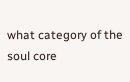what category of the soul core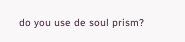do you use de soul prism?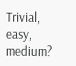Trivial, easy, medium?